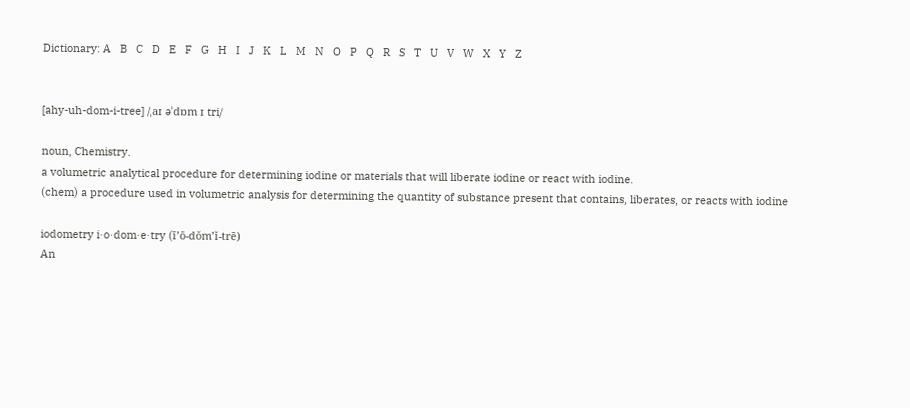Dictionary: A   B   C   D   E   F   G   H   I   J   K   L   M   N   O   P   Q   R   S   T   U   V   W   X   Y   Z


[ahy-uh-dom-i-tree] /ˌaɪ əˈdɒm ɪ tri/

noun, Chemistry.
a volumetric analytical procedure for determining iodine or materials that will liberate iodine or react with iodine.
(chem) a procedure used in volumetric analysis for determining the quantity of substance present that contains, liberates, or reacts with iodine

iodometry i·o·dom·e·try (ī’ō-dŏm’ĭ-trē)
An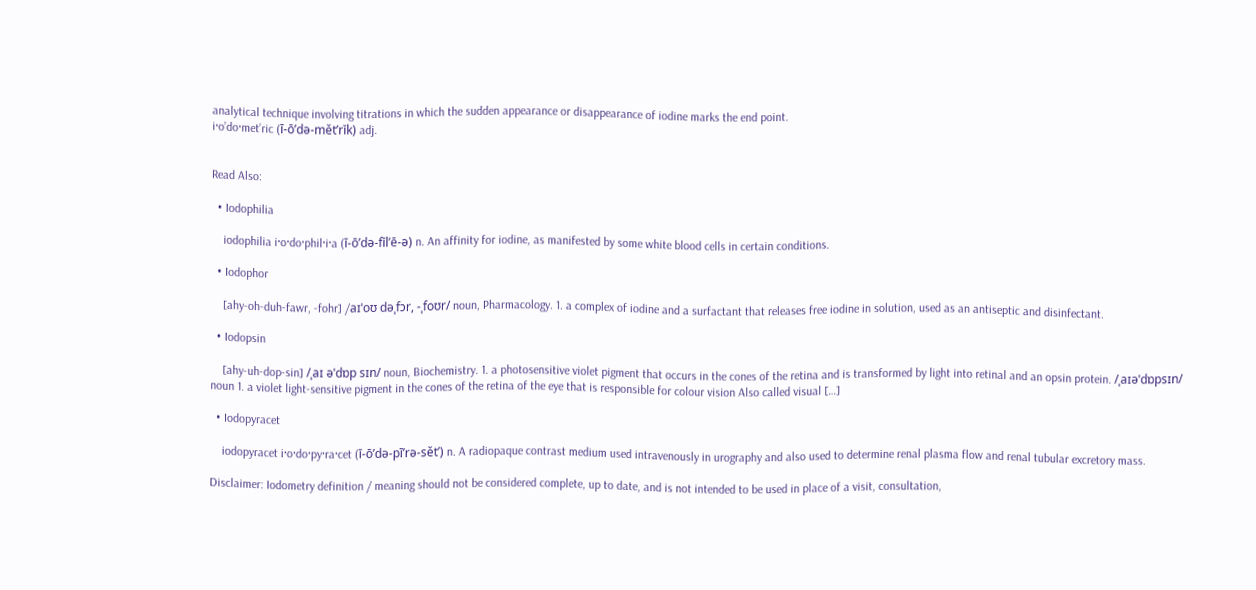analytical technique involving titrations in which the sudden appearance or disappearance of iodine marks the end point.
i·o’do·met’ric (ī-ō’də-mět’rĭk) adj.


Read Also:

  • Iodophilia

    iodophilia i·o·do·phil·i·a (ī-ō’də-fĭl’ē-ə) n. An affinity for iodine, as manifested by some white blood cells in certain conditions.

  • Iodophor

    [ahy-oh-duh-fawr, -fohr] /aɪˈoʊ dəˌfɔr, -ˌfoʊr/ noun, Pharmacology. 1. a complex of iodine and a surfactant that releases free iodine in solution, used as an antiseptic and disinfectant.

  • Iodopsin

    [ahy-uh-dop-sin] /ˌaɪ əˈdɒp sɪn/ noun, Biochemistry. 1. a photosensitive violet pigment that occurs in the cones of the retina and is transformed by light into retinal and an opsin protein. /ˌaɪəˈdɒpsɪn/ noun 1. a violet light-sensitive pigment in the cones of the retina of the eye that is responsible for colour vision Also called visual […]

  • Iodopyracet

    iodopyracet i·o·do·py·ra·cet (ī-ō’də-pī’rə-sět’) n. A radiopaque contrast medium used intravenously in urography and also used to determine renal plasma flow and renal tubular excretory mass.

Disclaimer: Iodometry definition / meaning should not be considered complete, up to date, and is not intended to be used in place of a visit, consultation,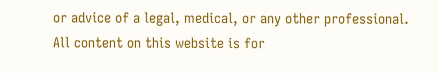or advice of a legal, medical, or any other professional. All content on this website is for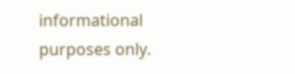informational purposes only.